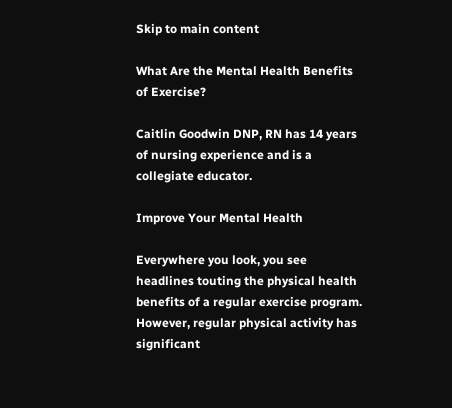Skip to main content

What Are the Mental Health Benefits of Exercise?

Caitlin Goodwin DNP, RN has 14 years of nursing experience and is a collegiate educator.

Improve Your Mental Health

Everywhere you look, you see headlines touting the physical health benefits of a regular exercise program. However, regular physical activity has significant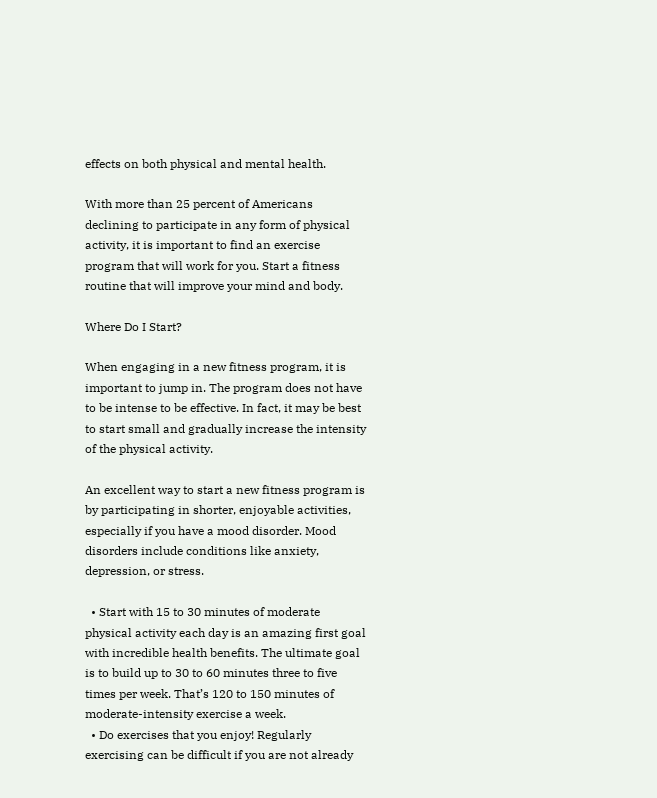effects on both physical and mental health.

With more than 25 percent of Americans declining to participate in any form of physical activity, it is important to find an exercise program that will work for you. Start a fitness routine that will improve your mind and body.

Where Do I Start?

When engaging in a new fitness program, it is important to jump in. The program does not have to be intense to be effective. In fact, it may be best to start small and gradually increase the intensity of the physical activity.

An excellent way to start a new fitness program is by participating in shorter, enjoyable activities, especially if you have a mood disorder. Mood disorders include conditions like anxiety, depression, or stress.

  • Start with 15 to 30 minutes of moderate physical activity each day is an amazing first goal with incredible health benefits. The ultimate goal is to build up to 30 to 60 minutes three to five times per week. That’s 120 to 150 minutes of moderate-intensity exercise a week.
  • Do exercises that you enjoy! Regularly exercising can be difficult if you are not already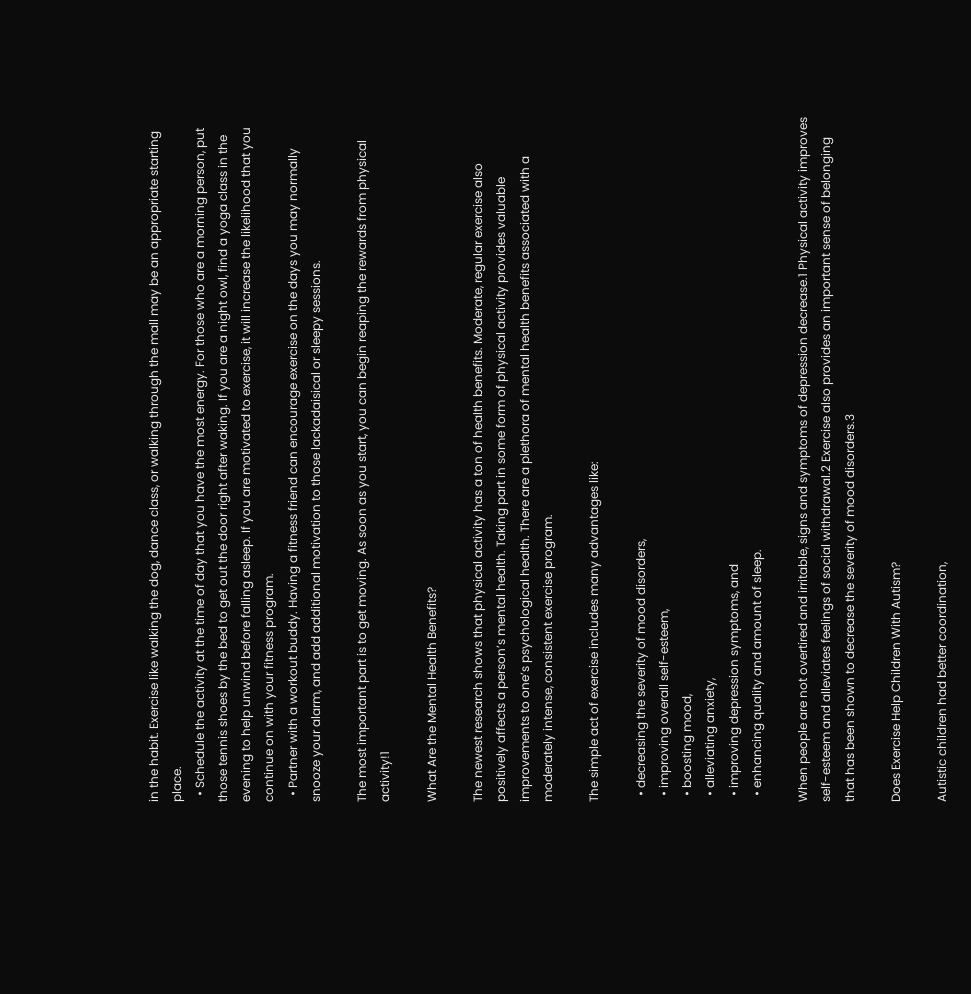in the habit. Exercise like walking the dog, dance class, or walking through the mall may be an appropriate starting place.
  • Schedule the activity at the time of day that you have the most energy. For those who are a morning person, put those tennis shoes by the bed to get out the door right after waking. If you are a night owl, find a yoga class in the evening to help unwind before falling asleep. If you are motivated to exercise, it will increase the likelihood that you continue on with your fitness program.
  • Partner with a workout buddy. Having a fitness friend can encourage exercise on the days you may normally snooze your alarm, and add additional motivation to those lackadaisical or sleepy sessions.

The most important part is to get moving. As soon as you start, you can begin reaping the rewards from physical activity!1

What Are the Mental Health Benefits?

The newest research shows that physical activity has a ton of health benefits. Moderate, regular exercise also positively affects a person’s mental health. Taking part in some form of physical activity provides valuable improvements to one’s psychological health. There are a plethora of mental health benefits associated with a moderately intense, consistent exercise program.

The simple act of exercise includes many advantages like:

  • decreasing the severity of mood disorders,
  • improving overall self-esteem,
  • boosting mood,
  • alleviating anxiety,
  • improving depression symptoms, and
  • enhancing quality and amount of sleep.

When people are not overtired and irritable, signs and symptoms of depression decrease.1 Physical activity improves self-esteem and alleviates feelings of social withdrawal.2 Exercise also provides an important sense of belonging that has been shown to decrease the severity of mood disorders.3

Does Exercise Help Children With Autism?

Autistic children had better coordination,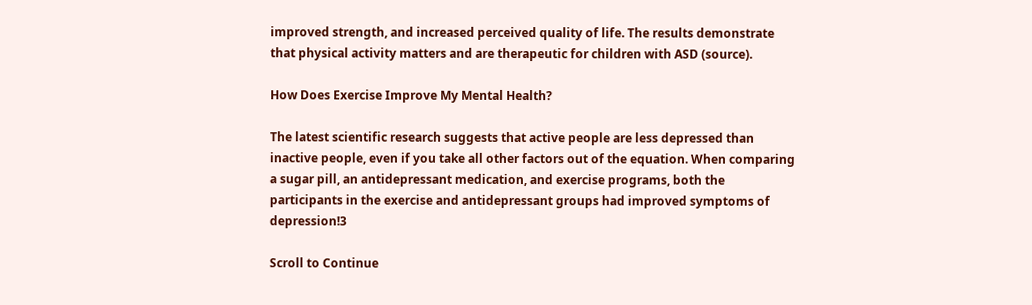improved strength, and increased perceived quality of life. The results demonstrate that physical activity matters and are therapeutic for children with ASD (source).

How Does Exercise Improve My Mental Health?

The latest scientific research suggests that active people are less depressed than inactive people, even if you take all other factors out of the equation. When comparing a sugar pill, an antidepressant medication, and exercise programs, both the participants in the exercise and antidepressant groups had improved symptoms of depression!3

Scroll to Continue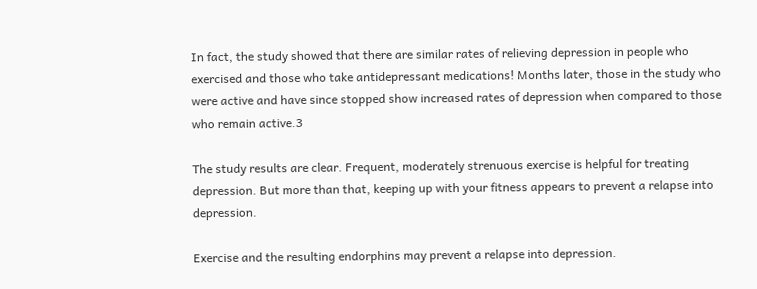In fact, the study showed that there are similar rates of relieving depression in people who exercised and those who take antidepressant medications! Months later, those in the study who were active and have since stopped show increased rates of depression when compared to those who remain active.3

The study results are clear. Frequent, moderately strenuous exercise is helpful for treating depression. But more than that, keeping up with your fitness appears to prevent a relapse into depression.

Exercise and the resulting endorphins may prevent a relapse into depression.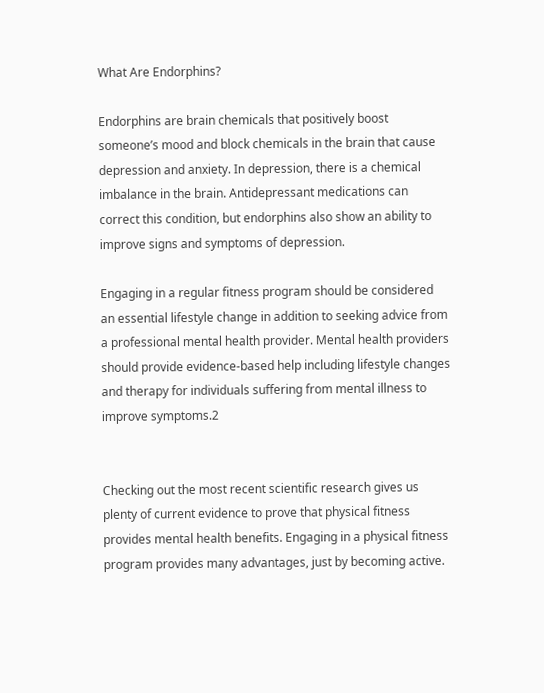What Are Endorphins?

Endorphins are brain chemicals that positively boost someone’s mood and block chemicals in the brain that cause depression and anxiety. In depression, there is a chemical imbalance in the brain. Antidepressant medications can correct this condition, but endorphins also show an ability to improve signs and symptoms of depression.

Engaging in a regular fitness program should be considered an essential lifestyle change in addition to seeking advice from a professional mental health provider. Mental health providers should provide evidence-based help including lifestyle changes and therapy for individuals suffering from mental illness to improve symptoms.2


Checking out the most recent scientific research gives us plenty of current evidence to prove that physical fitness provides mental health benefits. Engaging in a physical fitness program provides many advantages, just by becoming active.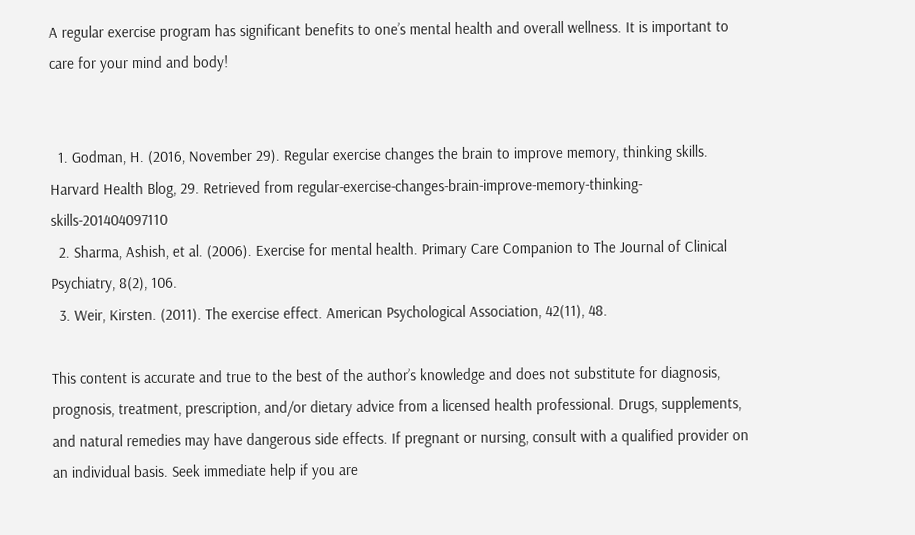A regular exercise program has significant benefits to one’s mental health and overall wellness. It is important to care for your mind and body!


  1. Godman, H. (2016, November 29). Regular exercise changes the brain to improve memory, thinking skills. Harvard Health Blog, 29. Retrieved from regular-exercise-changes-brain-improve-memory-thinking-skills-201404097110
  2. Sharma, Ashish, et al. (2006). Exercise for mental health. Primary Care Companion to The Journal of Clinical Psychiatry, 8(2), 106.
  3. Weir, Kirsten. (2011). The exercise effect. American Psychological Association, 42(11), 48.

This content is accurate and true to the best of the author’s knowledge and does not substitute for diagnosis, prognosis, treatment, prescription, and/or dietary advice from a licensed health professional. Drugs, supplements, and natural remedies may have dangerous side effects. If pregnant or nursing, consult with a qualified provider on an individual basis. Seek immediate help if you are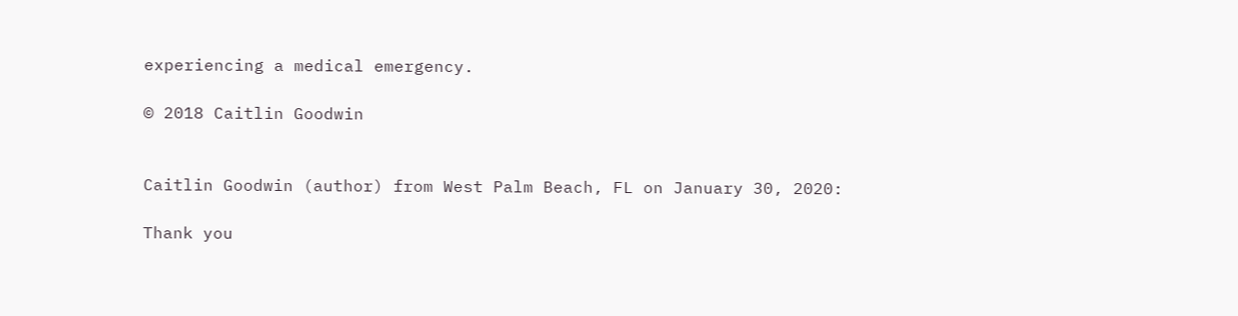experiencing a medical emergency.

© 2018 Caitlin Goodwin


Caitlin Goodwin (author) from West Palm Beach, FL on January 30, 2020:

Thank you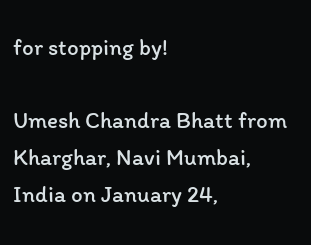for stopping by!

Umesh Chandra Bhatt from Kharghar, Navi Mumbai, India on January 24,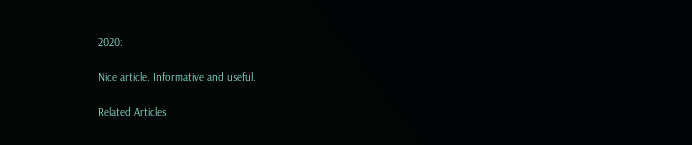2020:

Nice article. Informative and useful.

Related Articles